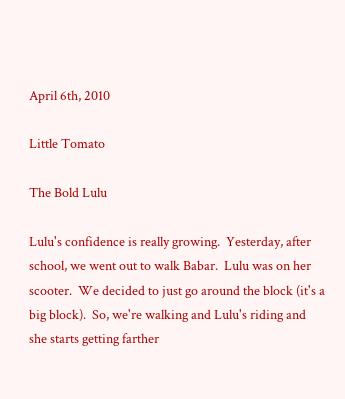April 6th, 2010

Little Tomato

The Bold Lulu

Lulu's confidence is really growing.  Yesterday, after school, we went out to walk Babar.  Lulu was on her scooter.  We decided to just go around the block (it's a big block).  So, we're walking and Lulu's riding and she starts getting farther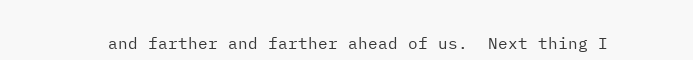and farther and farther ahead of us.  Next thing I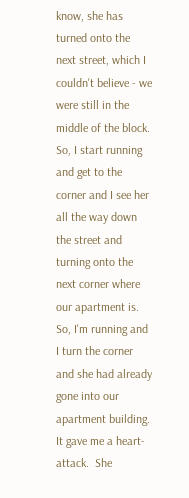know, she has turned onto the next street, which I couldn't believe - we were still in the middle of the block.  So, I start running and get to the corner and I see her all the way down the street and turning onto the next corner where our apartment is.  So, I'm running and I turn the corner and she had already gone into our apartment building.  It gave me a heart-attack.  She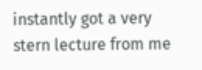instantly got a very stern lecture from me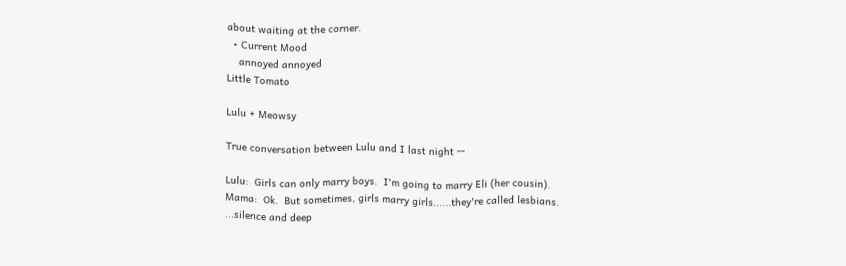about waiting at the corner.
  • Current Mood
    annoyed annoyed
Little Tomato

Lulu + Meowsy

True conversation between Lulu and I last night --

Lulu:  Girls can only marry boys.  I'm going to marry Eli (her cousin).
Mama:  Ok.  But sometimes, girls marry girls......they're called lesbians.
...silence and deep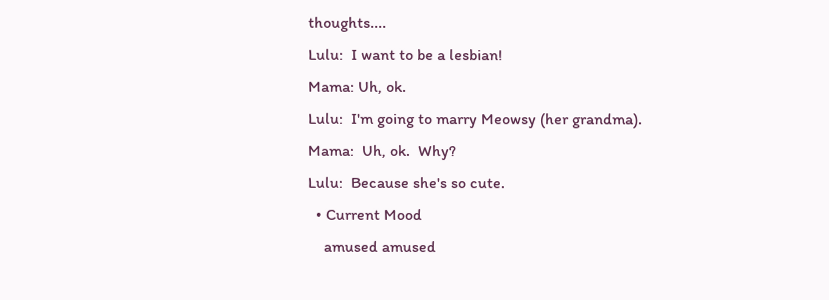thoughts....
Lulu:  I want to be a lesbian!
Mama: Uh, ok.
Lulu:  I'm going to marry Meowsy (her grandma).
Mama:  Uh, ok.  Why?
Lulu:  Because she's so cute.
  • Current Mood
    amused amused